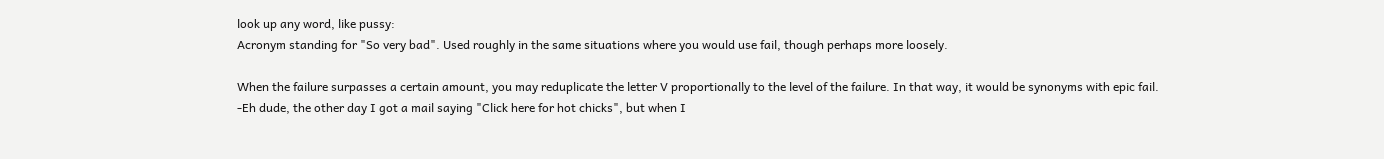look up any word, like pussy:
Acronym standing for "So very bad". Used roughly in the same situations where you would use fail, though perhaps more loosely.

When the failure surpasses a certain amount, you may reduplicate the letter V proportionally to the level of the failure. In that way, it would be synonyms with epic fail.
-Eh dude, the other day I got a mail saying "Click here for hot chicks", but when I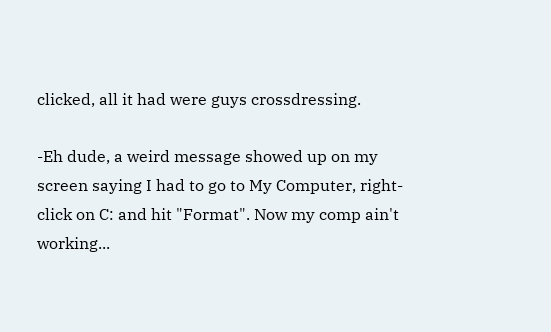clicked, all it had were guys crossdressing.

-Eh dude, a weird message showed up on my screen saying I had to go to My Computer, right-click on C: and hit "Format". Now my comp ain't working...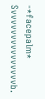-*facepalm* Svvvvvvvvvvvvvvvb.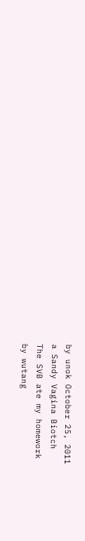by unok October 25, 2011
a Sandy Vagina Biotch
The SVB ate my homework
by wutang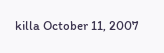killa October 11, 2007